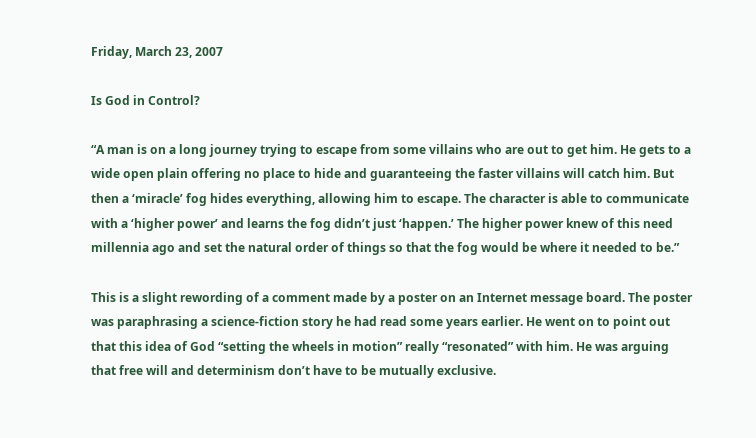Friday, March 23, 2007

Is God in Control?

“A man is on a long journey trying to escape from some villains who are out to get him. He gets to a wide open plain offering no place to hide and guaranteeing the faster villains will catch him. But then a ‘miracle’ fog hides everything, allowing him to escape. The character is able to communicate with a ‘higher power’ and learns the fog didn’t just ‘happen.’ The higher power knew of this need millennia ago and set the natural order of things so that the fog would be where it needed to be.”

This is a slight rewording of a comment made by a poster on an Internet message board. The poster was paraphrasing a science-fiction story he had read some years earlier. He went on to point out that this idea of God “setting the wheels in motion” really “resonated” with him. He was arguing that free will and determinism don’t have to be mutually exclusive.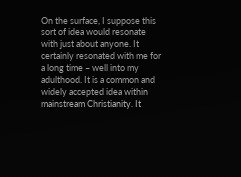On the surface, I suppose this sort of idea would resonate with just about anyone. It certainly resonated with me for a long time – well into my adulthood. It is a common and widely accepted idea within mainstream Christianity. It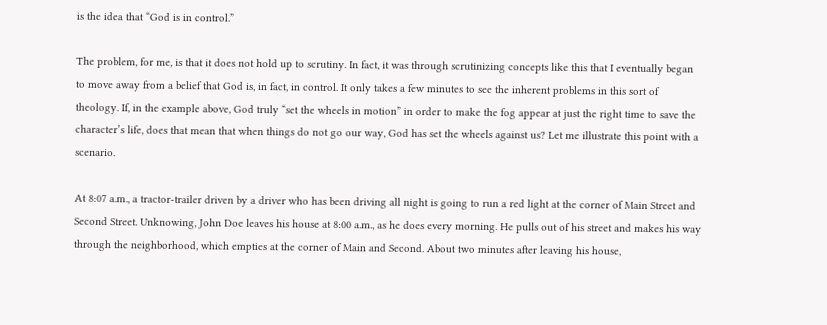is the idea that “God is in control.”

The problem, for me, is that it does not hold up to scrutiny. In fact, it was through scrutinizing concepts like this that I eventually began to move away from a belief that God is, in fact, in control. It only takes a few minutes to see the inherent problems in this sort of theology. If, in the example above, God truly “set the wheels in motion” in order to make the fog appear at just the right time to save the character’s life, does that mean that when things do not go our way, God has set the wheels against us? Let me illustrate this point with a scenario.

At 8:07 a.m., a tractor-trailer driven by a driver who has been driving all night is going to run a red light at the corner of Main Street and Second Street. Unknowing, John Doe leaves his house at 8:00 a.m., as he does every morning. He pulls out of his street and makes his way through the neighborhood, which empties at the corner of Main and Second. About two minutes after leaving his house,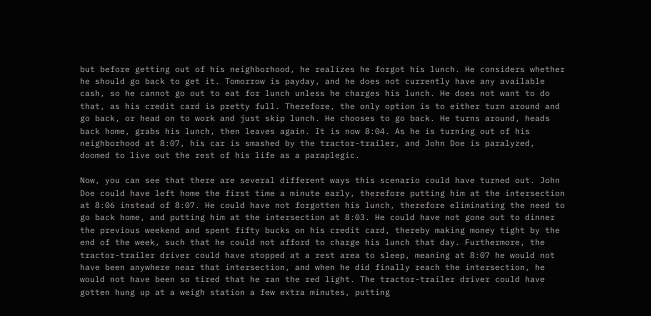but before getting out of his neighborhood, he realizes he forgot his lunch. He considers whether he should go back to get it. Tomorrow is payday, and he does not currently have any available cash, so he cannot go out to eat for lunch unless he charges his lunch. He does not want to do that, as his credit card is pretty full. Therefore, the only option is to either turn around and go back, or head on to work and just skip lunch. He chooses to go back. He turns around, heads back home, grabs his lunch, then leaves again. It is now 8:04. As he is turning out of his neighborhood at 8:07, his car is smashed by the tractor-trailer, and John Doe is paralyzed, doomed to live out the rest of his life as a paraplegic.

Now, you can see that there are several different ways this scenario could have turned out. John Doe could have left home the first time a minute early, therefore putting him at the intersection at 8:06 instead of 8:07. He could have not forgotten his lunch, therefore eliminating the need to go back home, and putting him at the intersection at 8:03. He could have not gone out to dinner the previous weekend and spent fifty bucks on his credit card, thereby making money tight by the end of the week, such that he could not afford to charge his lunch that day. Furthermore, the tractor-trailer driver could have stopped at a rest area to sleep, meaning at 8:07 he would not have been anywhere near that intersection, and when he did finally reach the intersection, he would not have been so tired that he ran the red light. The tractor-trailer driver could have gotten hung up at a weigh station a few extra minutes, putting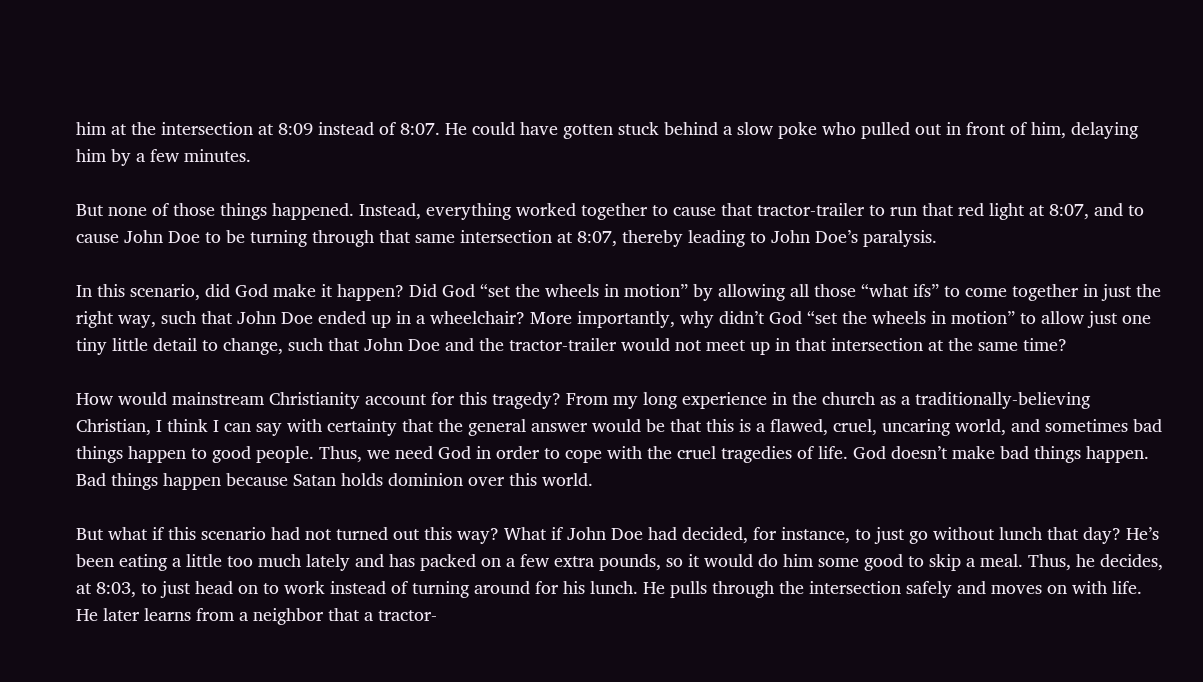him at the intersection at 8:09 instead of 8:07. He could have gotten stuck behind a slow poke who pulled out in front of him, delaying him by a few minutes.

But none of those things happened. Instead, everything worked together to cause that tractor-trailer to run that red light at 8:07, and to cause John Doe to be turning through that same intersection at 8:07, thereby leading to John Doe’s paralysis.

In this scenario, did God make it happen? Did God “set the wheels in motion” by allowing all those “what ifs” to come together in just the right way, such that John Doe ended up in a wheelchair? More importantly, why didn’t God “set the wheels in motion” to allow just one tiny little detail to change, such that John Doe and the tractor-trailer would not meet up in that intersection at the same time?

How would mainstream Christianity account for this tragedy? From my long experience in the church as a traditionally-believing Christian, I think I can say with certainty that the general answer would be that this is a flawed, cruel, uncaring world, and sometimes bad things happen to good people. Thus, we need God in order to cope with the cruel tragedies of life. God doesn’t make bad things happen. Bad things happen because Satan holds dominion over this world.

But what if this scenario had not turned out this way? What if John Doe had decided, for instance, to just go without lunch that day? He’s been eating a little too much lately and has packed on a few extra pounds, so it would do him some good to skip a meal. Thus, he decides, at 8:03, to just head on to work instead of turning around for his lunch. He pulls through the intersection safely and moves on with life. He later learns from a neighbor that a tractor-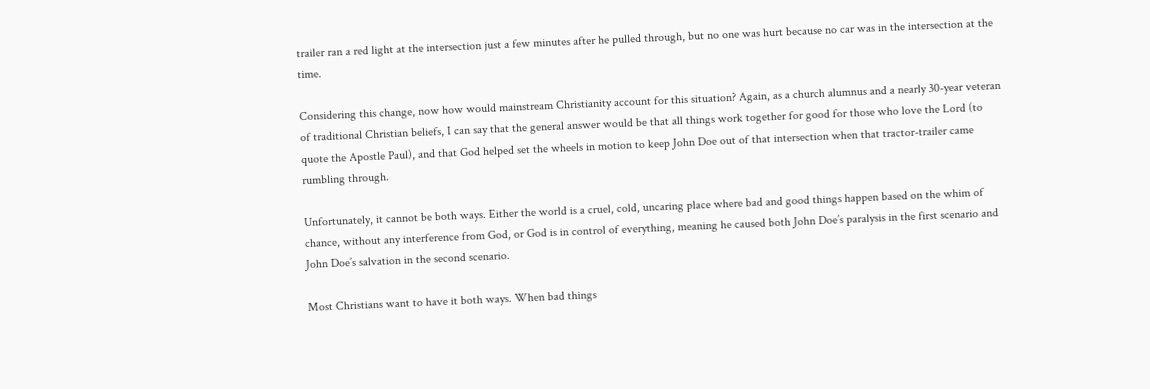trailer ran a red light at the intersection just a few minutes after he pulled through, but no one was hurt because no car was in the intersection at the time.

Considering this change, now how would mainstream Christianity account for this situation? Again, as a church alumnus and a nearly 30-year veteran of traditional Christian beliefs, I can say that the general answer would be that all things work together for good for those who love the Lord (to quote the Apostle Paul), and that God helped set the wheels in motion to keep John Doe out of that intersection when that tractor-trailer came rumbling through.

Unfortunately, it cannot be both ways. Either the world is a cruel, cold, uncaring place where bad and good things happen based on the whim of chance, without any interference from God, or God is in control of everything, meaning he caused both John Doe’s paralysis in the first scenario and John Doe’s salvation in the second scenario.

Most Christians want to have it both ways. When bad things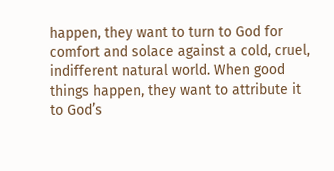happen, they want to turn to God for comfort and solace against a cold, cruel, indifferent natural world. When good things happen, they want to attribute it to God’s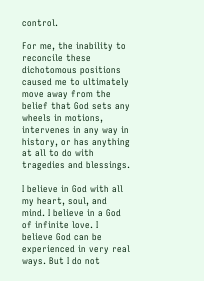control.

For me, the inability to reconcile these dichotomous positions caused me to ultimately move away from the belief that God sets any wheels in motions, intervenes in any way in history, or has anything at all to do with tragedies and blessings.

I believe in God with all my heart, soul, and mind. I believe in a God of infinite love. I believe God can be experienced in very real ways. But I do not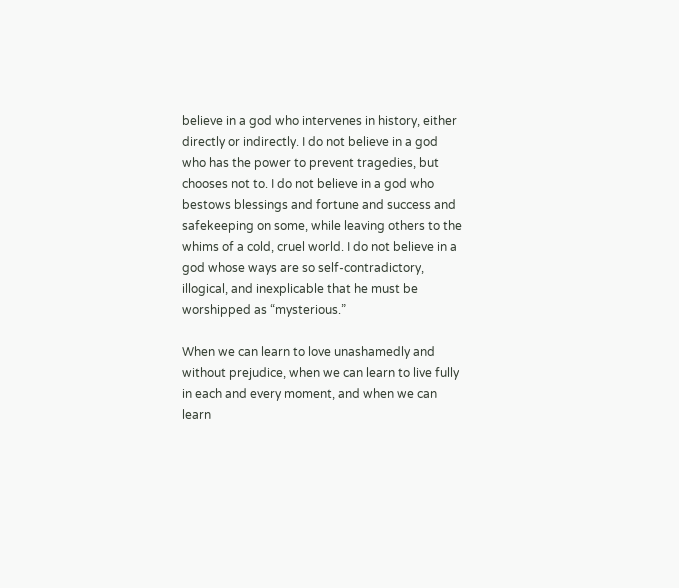believe in a god who intervenes in history, either directly or indirectly. I do not believe in a god who has the power to prevent tragedies, but chooses not to. I do not believe in a god who bestows blessings and fortune and success and safekeeping on some, while leaving others to the whims of a cold, cruel world. I do not believe in a god whose ways are so self-contradictory, illogical, and inexplicable that he must be worshipped as “mysterious.”

When we can learn to love unashamedly and without prejudice, when we can learn to live fully in each and every moment, and when we can learn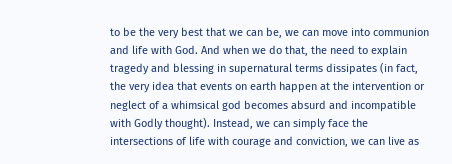to be the very best that we can be, we can move into communion and life with God. And when we do that, the need to explain tragedy and blessing in supernatural terms dissipates (in fact, the very idea that events on earth happen at the intervention or neglect of a whimsical god becomes absurd and incompatible with Godly thought). Instead, we can simply face the intersections of life with courage and conviction, we can live as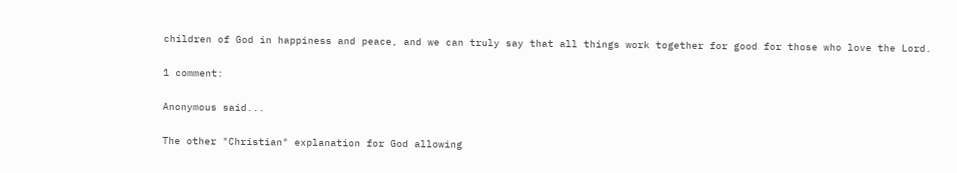children of God in happiness and peace, and we can truly say that all things work together for good for those who love the Lord.

1 comment:

Anonymous said...

The other "Christian" explanation for God allowing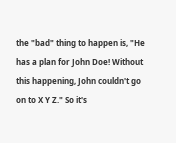the "bad" thing to happen is, "He has a plan for John Doe! Without this happening, John couldn't go on to X Y Z." So it's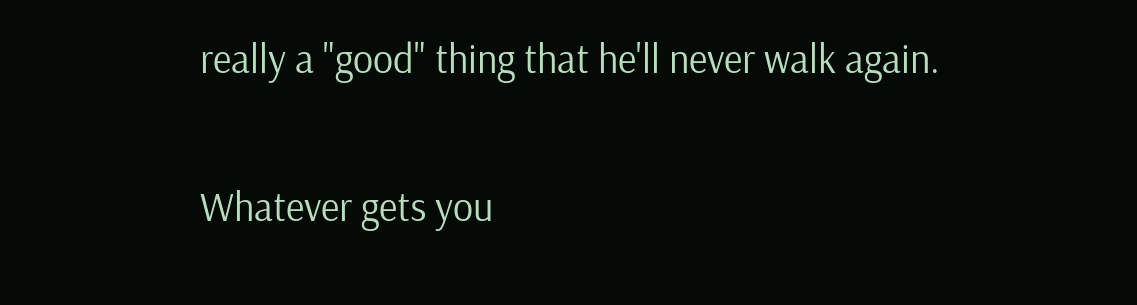really a "good" thing that he'll never walk again.

Whatever gets you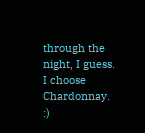through the night, I guess. I choose Chardonnay. :)